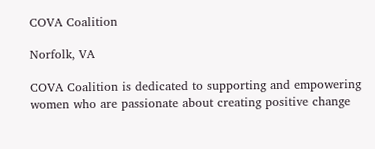COVA Coalition

Norfolk, VA

COVA Coalition is dedicated to supporting and empowering women who are passionate about creating positive change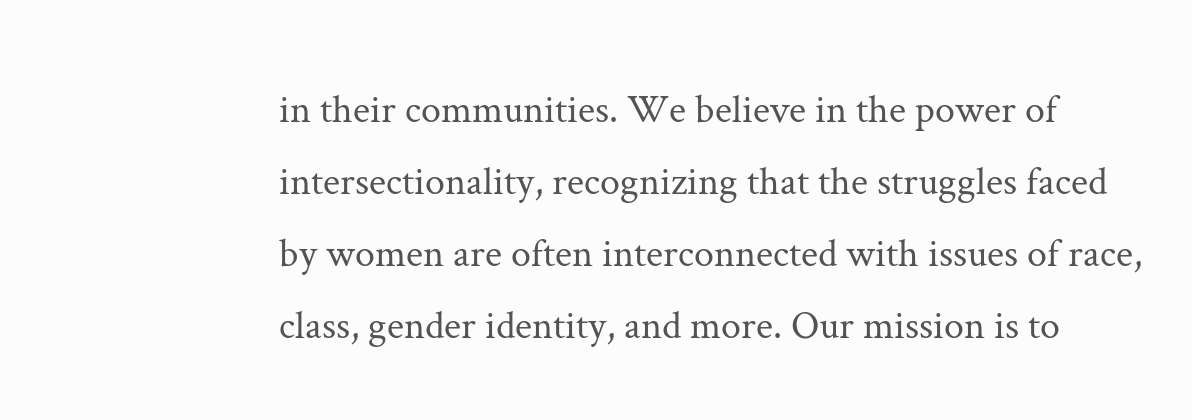in their communities. We believe in the power of intersectionality, recognizing that the struggles faced by women are often interconnected with issues of race, class, gender identity, and more. Our mission is to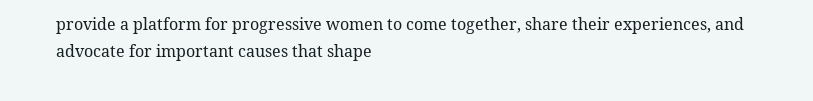provide a platform for progressive women to come together, share their experiences, and advocate for important causes that shape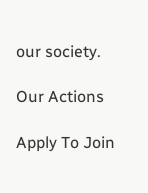our society.

Our Actions

Apply To Join